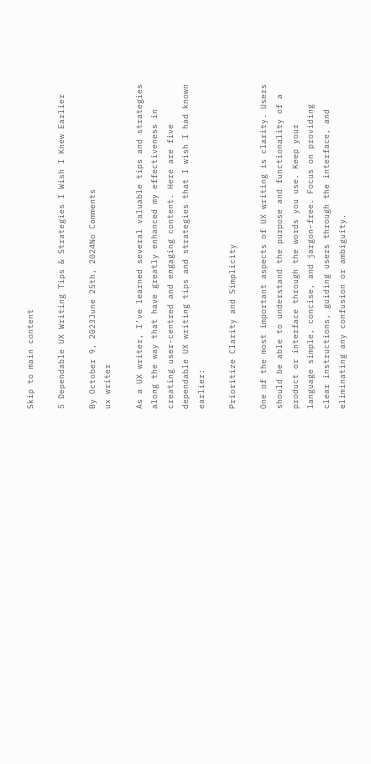Skip to main content

5 Dependable UX Writing Tips & Strategies I Wish I Knew Earlier

By October 9, 2023June 25th, 2024No Comments
ux writer

As a UX writer, I’ve learned several valuable tips and strategies along the way that have greatly enhanced my effectiveness in creating user-centred and engaging content. Here are five dependable UX writing tips and strategies that I wish I had known earlier:

Prioritize Clarity and Simplicity

One of the most important aspects of UX writing is clarity. Users should be able to understand the purpose and functionality of a product or interface through the words you use. Keep your language simple, concise, and jargon-free. Focus on providing clear instructions, guiding users through the interface, and eliminating any confusion or ambiguity.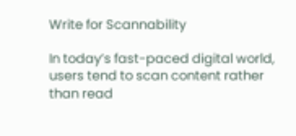Write for Scannability

In today’s fast-paced digital world, users tend to scan content rather than read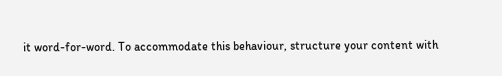it word-for-word. To accommodate this behaviour, structure your content with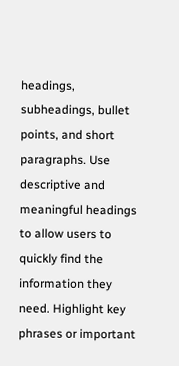headings, subheadings, bullet points, and short paragraphs. Use descriptive and meaningful headings to allow users to quickly find the information they need. Highlight key phrases or important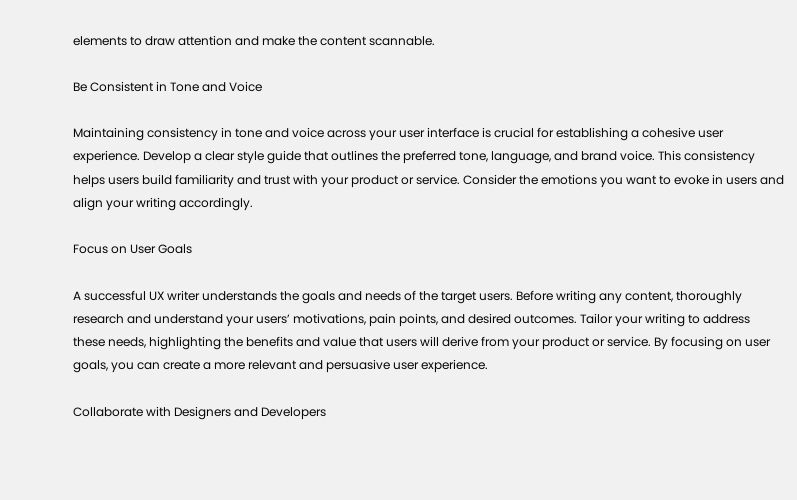elements to draw attention and make the content scannable.

Be Consistent in Tone and Voice

Maintaining consistency in tone and voice across your user interface is crucial for establishing a cohesive user experience. Develop a clear style guide that outlines the preferred tone, language, and brand voice. This consistency helps users build familiarity and trust with your product or service. Consider the emotions you want to evoke in users and align your writing accordingly.

Focus on User Goals

A successful UX writer understands the goals and needs of the target users. Before writing any content, thoroughly research and understand your users’ motivations, pain points, and desired outcomes. Tailor your writing to address these needs, highlighting the benefits and value that users will derive from your product or service. By focusing on user goals, you can create a more relevant and persuasive user experience.

Collaborate with Designers and Developers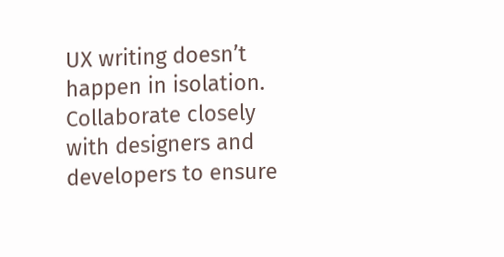UX writing doesn’t happen in isolation. Collaborate closely with designers and developers to ensure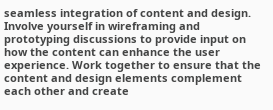seamless integration of content and design. Involve yourself in wireframing and prototyping discussions to provide input on how the content can enhance the user experience. Work together to ensure that the content and design elements complement each other and create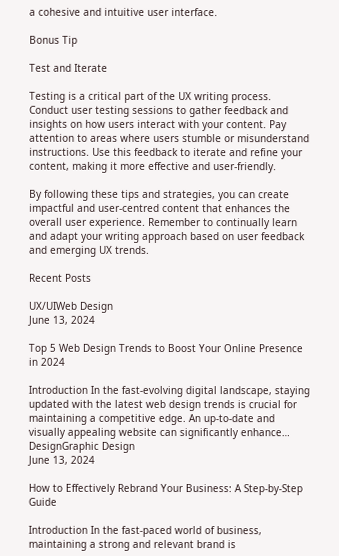a cohesive and intuitive user interface.

Bonus Tip

Test and Iterate

Testing is a critical part of the UX writing process. Conduct user testing sessions to gather feedback and insights on how users interact with your content. Pay attention to areas where users stumble or misunderstand instructions. Use this feedback to iterate and refine your content, making it more effective and user-friendly.

By following these tips and strategies, you can create impactful and user-centred content that enhances the overall user experience. Remember to continually learn and adapt your writing approach based on user feedback and emerging UX trends.

Recent Posts

UX/UIWeb Design
June 13, 2024

Top 5 Web Design Trends to Boost Your Online Presence in 2024

Introduction In the fast-evolving digital landscape, staying updated with the latest web design trends is crucial for maintaining a competitive edge. An up-to-date and visually appealing website can significantly enhance…
DesignGraphic Design
June 13, 2024

How to Effectively Rebrand Your Business: A Step-by-Step Guide

Introduction In the fast-paced world of business, maintaining a strong and relevant brand is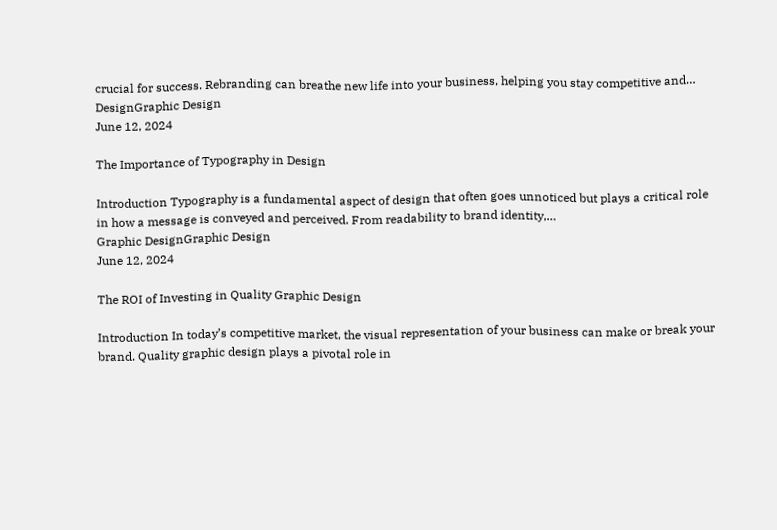crucial for success. Rebranding can breathe new life into your business, helping you stay competitive and…
DesignGraphic Design
June 12, 2024

The Importance of Typography in Design

Introduction Typography is a fundamental aspect of design that often goes unnoticed but plays a critical role in how a message is conveyed and perceived. From readability to brand identity,…
Graphic DesignGraphic Design
June 12, 2024

The ROI of Investing in Quality Graphic Design

Introduction In today’s competitive market, the visual representation of your business can make or break your brand. Quality graphic design plays a pivotal role in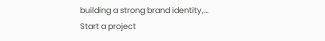building a strong brand identity,…
Start a project